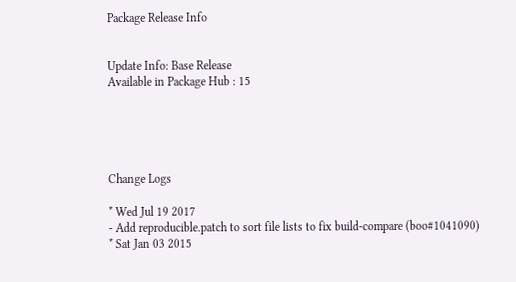Package Release Info


Update Info: Base Release
Available in Package Hub : 15





Change Logs

* Wed Jul 19 2017
- Add reproducible.patch to sort file lists to fix build-compare (boo#1041090)
* Sat Jan 03 2015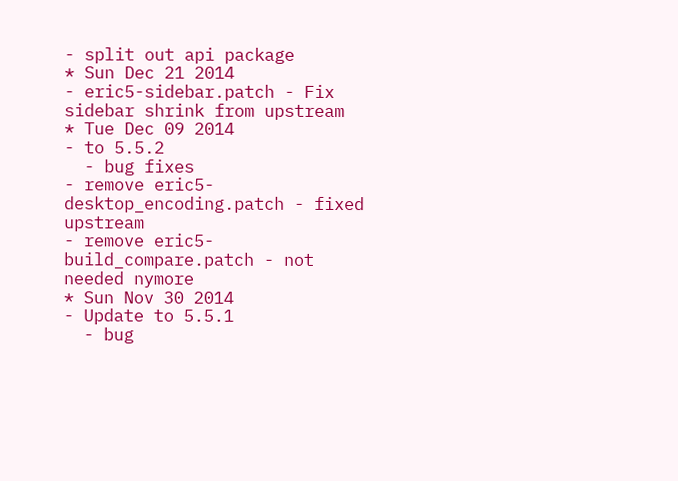- split out api package
* Sun Dec 21 2014
- eric5-sidebar.patch - Fix sidebar shrink from upstream
* Tue Dec 09 2014
- to 5.5.2
  - bug fixes
- remove eric5-desktop_encoding.patch - fixed upstream
- remove eric5-build_compare.patch - not needed nymore
* Sun Nov 30 2014
- Update to 5.5.1
  - bug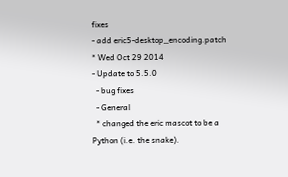fixes
- add eric5-desktop_encoding.patch
* Wed Oct 29 2014
- Update to 5.5.0
  - bug fixes
  - General
  * changed the eric mascot to be a Python (i.e. the snake).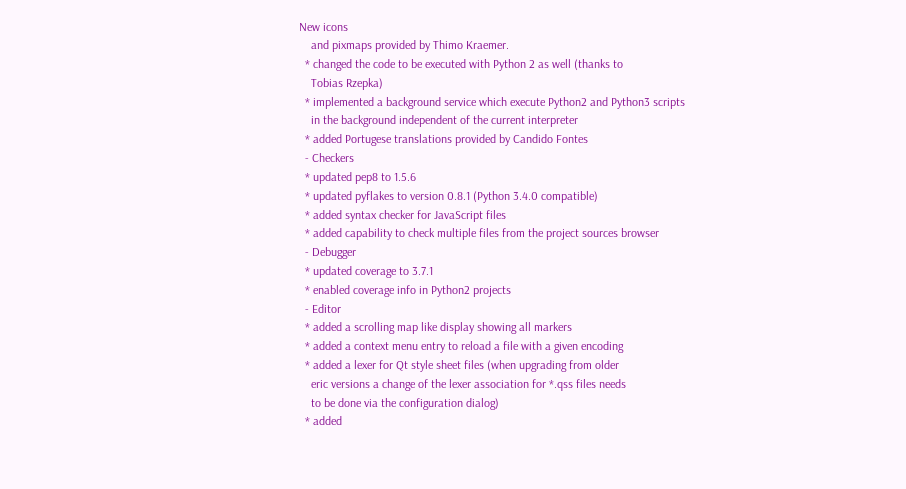New icons
    and pixmaps provided by Thimo Kraemer.
  * changed the code to be executed with Python 2 as well (thanks to
    Tobias Rzepka)
  * implemented a background service which execute Python2 and Python3 scripts
    in the background independent of the current interpreter
  * added Portugese translations provided by Candido Fontes
  - Checkers
  * updated pep8 to 1.5.6
  * updated pyflakes to version 0.8.1 (Python 3.4.0 compatible)
  * added syntax checker for JavaScript files
  * added capability to check multiple files from the project sources browser
  - Debugger
  * updated coverage to 3.7.1
  * enabled coverage info in Python2 projects
  - Editor
  * added a scrolling map like display showing all markers
  * added a context menu entry to reload a file with a given encoding
  * added a lexer for Qt style sheet files (when upgrading from older
    eric versions a change of the lexer association for *.qss files needs
    to be done via the configuration dialog)
  * added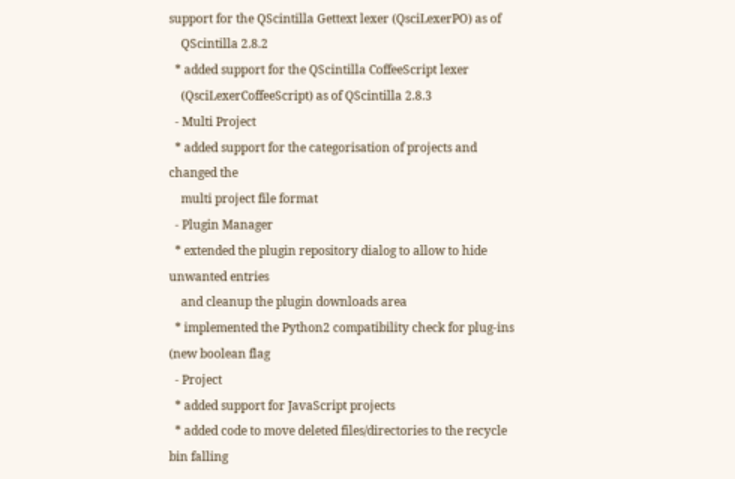support for the QScintilla Gettext lexer (QsciLexerPO) as of
    QScintilla 2.8.2
  * added support for the QScintilla CoffeeScript lexer
    (QsciLexerCoffeeScript) as of QScintilla 2.8.3
  - Multi Project
  * added support for the categorisation of projects and changed the
    multi project file format
  - Plugin Manager
  * extended the plugin repository dialog to allow to hide unwanted entries
    and cleanup the plugin downloads area
  * implemented the Python2 compatibility check for plug-ins (new boolean flag
  - Project
  * added support for JavaScript projects
  * added code to move deleted files/directories to the recycle bin falling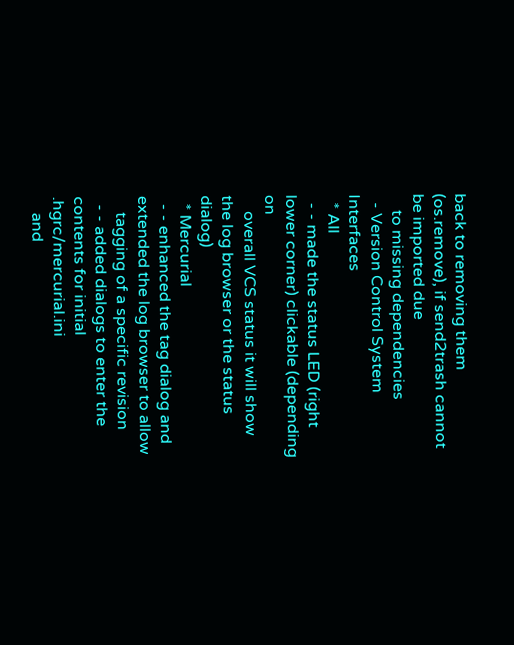back to removing them (os.remove), if send2trash cannot be imported due
    to missing dependencies
  - Version Control System Interfaces
  * All
  - - made the status LED (right lower corner) clickable (depending on
    overall VCS status it will show the log browser or the status dialog)
  * Mercurial
  - - enhanced the tag dialog and extended the log browser to allow
    tagging of a specific revision
  - - added dialogs to enter the contents for initial .hgrc/mercurial.ini
    and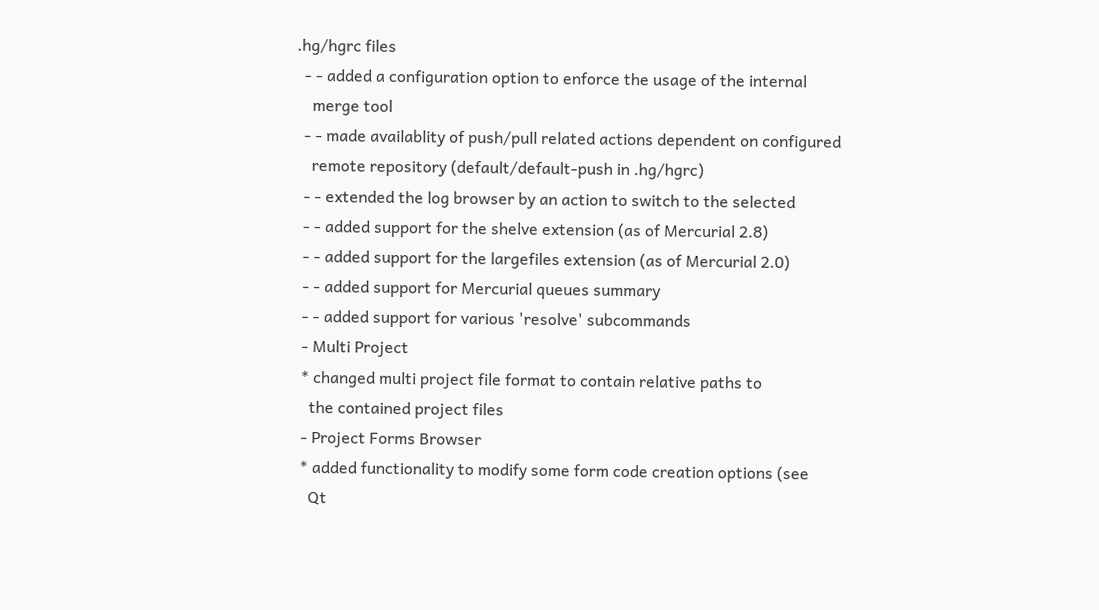.hg/hgrc files
  - - added a configuration option to enforce the usage of the internal
    merge tool
  - - made availablity of push/pull related actions dependent on configured
    remote repository (default/default-push in .hg/hgrc)
  - - extended the log browser by an action to switch to the selected
  - - added support for the shelve extension (as of Mercurial 2.8)
  - - added support for the largefiles extension (as of Mercurial 2.0)
  - - added support for Mercurial queues summary
  - - added support for various 'resolve' subcommands
  - Multi Project
  * changed multi project file format to contain relative paths to
    the contained project files
  - Project Forms Browser
  * added functionality to modify some form code creation options (see
    Qt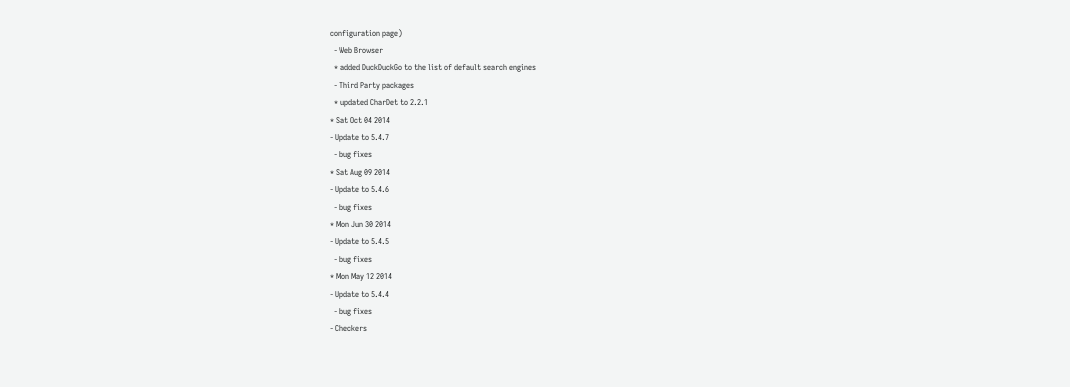configuration page)
  - Web Browser
  * added DuckDuckGo to the list of default search engines
  - Third Party packages
  * updated CharDet to 2.2.1
* Sat Oct 04 2014
- Update to 5.4.7
  - bug fixes
* Sat Aug 09 2014
- Update to 5.4.6
  - bug fixes
* Mon Jun 30 2014
- Update to 5.4.5
  - bug fixes
* Mon May 12 2014
- Update to 5.4.4
  - bug fixes
- Checkers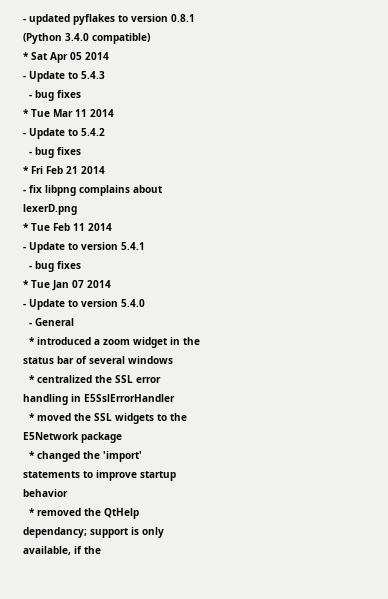- updated pyflakes to version 0.8.1 (Python 3.4.0 compatible)
* Sat Apr 05 2014
- Update to 5.4.3
  - bug fixes
* Tue Mar 11 2014
- Update to 5.4.2
  - bug fixes
* Fri Feb 21 2014
- fix libpng complains about lexerD.png
* Tue Feb 11 2014
- Update to version 5.4.1
  - bug fixes
* Tue Jan 07 2014
- Update to version 5.4.0
  - General
  * introduced a zoom widget in the status bar of several windows
  * centralized the SSL error handling in E5SslErrorHandler
  * moved the SSL widgets to the E5Network package
  * changed the 'import' statements to improve startup behavior
  * removed the QtHelp dependancy; support is only available, if the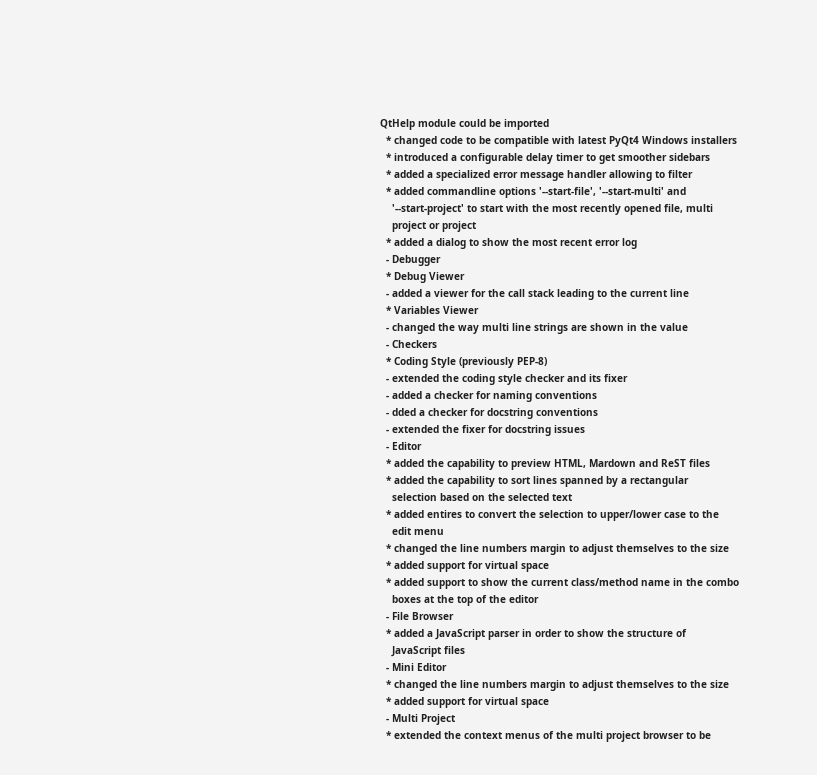QtHelp module could be imported
  * changed code to be compatible with latest PyQt4 Windows installers
  * introduced a configurable delay timer to get smoother sidebars
  * added a specialized error message handler allowing to filter
  * added commandline options '--start-file', '--start-multi' and
    '--start-project' to start with the most recently opened file, multi
    project or project
  * added a dialog to show the most recent error log
  - Debugger
  * Debug Viewer
  - added a viewer for the call stack leading to the current line
  * Variables Viewer
  - changed the way multi line strings are shown in the value
  - Checkers
  * Coding Style (previously PEP-8)
  - extended the coding style checker and its fixer
  - added a checker for naming conventions
  - dded a checker for docstring conventions
  - extended the fixer for docstring issues
  - Editor
  * added the capability to preview HTML, Mardown and ReST files
  * added the capability to sort lines spanned by a rectangular
    selection based on the selected text
  * added entires to convert the selection to upper/lower case to the
    edit menu
  * changed the line numbers margin to adjust themselves to the size
  * added support for virtual space
  * added support to show the current class/method name in the combo
    boxes at the top of the editor
  - File Browser
  * added a JavaScript parser in order to show the structure of
    JavaScript files
  - Mini Editor
  * changed the line numbers margin to adjust themselves to the size
  * added support for virtual space
  - Multi Project
  * extended the context menus of the multi project browser to be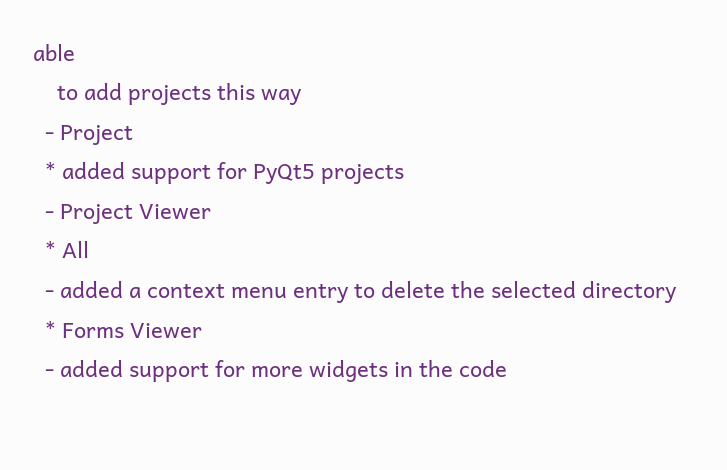able
    to add projects this way
  - Project
  * added support for PyQt5 projects
  - Project Viewer
  * All
  - added a context menu entry to delete the selected directory
  * Forms Viewer
  - added support for more widgets in the code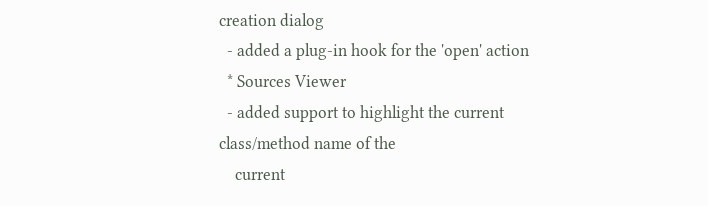creation dialog
  - added a plug-in hook for the 'open' action
  * Sources Viewer
  - added support to highlight the current class/method name of the
    current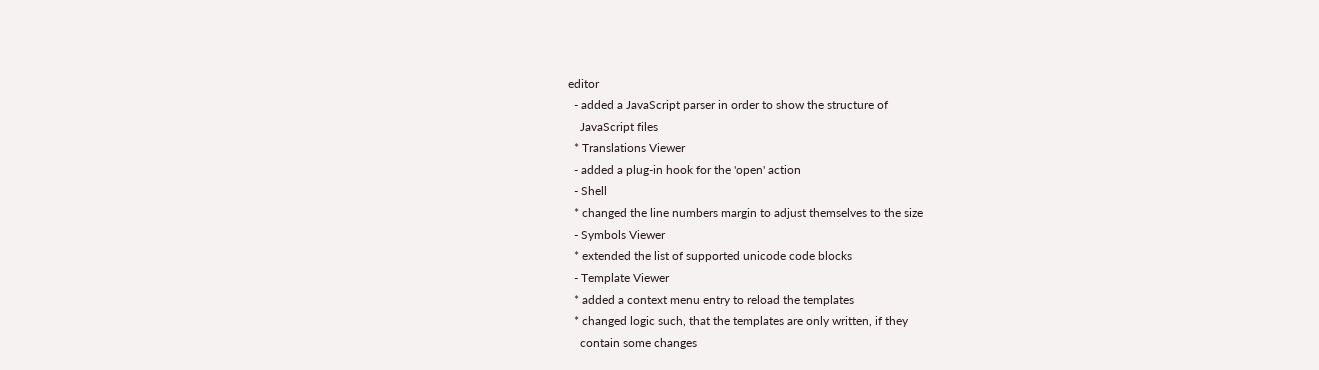editor
  - added a JavaScript parser in order to show the structure of
    JavaScript files
  * Translations Viewer
  - added a plug-in hook for the 'open' action
  - Shell
  * changed the line numbers margin to adjust themselves to the size
  - Symbols Viewer
  * extended the list of supported unicode code blocks
  - Template Viewer
  * added a context menu entry to reload the templates
  * changed logic such, that the templates are only written, if they
    contain some changes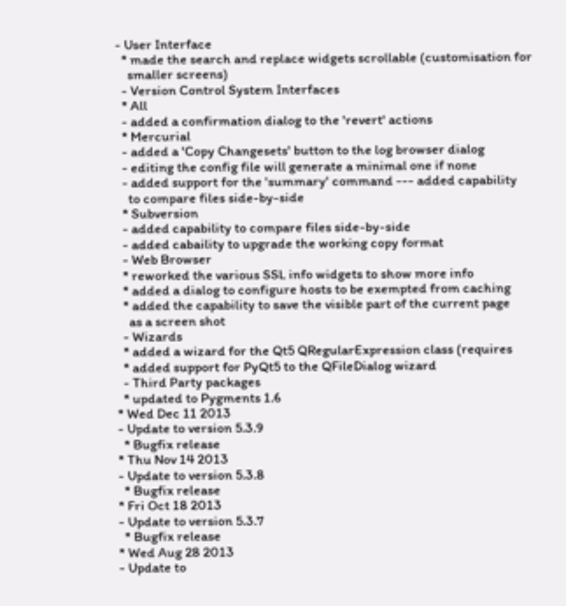- User Interface
  * made the search and replace widgets scrollable (customisation for
    smaller screens)
  - Version Control System Interfaces
  * All
  - added a confirmation dialog to the 'revert' actions
  * Mercurial
  - added a 'Copy Changesets' button to the log browser dialog
  - editing the config file will generate a minimal one if none
  - added support for the 'summary' command --- added capability
    to compare files side-by-side
  * Subversion
  - added capability to compare files side-by-side
  - added cabaility to upgrade the working copy format
  - Web Browser
  * reworked the various SSL info widgets to show more info
  * added a dialog to configure hosts to be exempted from caching
  * added the capability to save the visible part of the current page
    as a screen shot
  - Wizards
  * added a wizard for the Qt5 QRegularExpression class (requires
  * added support for PyQt5 to the QFileDialog wizard
  - Third Party packages
  * updated to Pygments 1.6
* Wed Dec 11 2013
- Update to version 5.3.9
  * Bugfix release
* Thu Nov 14 2013
- Update to version 5.3.8
  * Bugfix release
* Fri Oct 18 2013
- Update to version 5.3.7
  * Bugfix release
* Wed Aug 28 2013
- Update to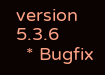version 5.3.6
  * Bugfix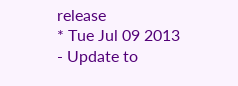release
* Tue Jul 09 2013
- Update to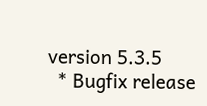version 5.3.5
  * Bugfix release